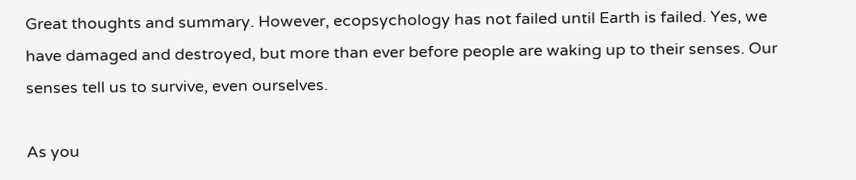Great thoughts and summary. However, ecopsychology has not failed until Earth is failed. Yes, we have damaged and destroyed, but more than ever before people are waking up to their senses. Our senses tell us to survive, even ourselves.

As you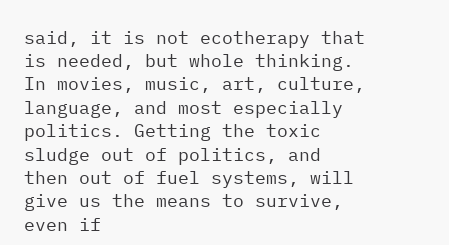said, it is not ecotherapy that is needed, but whole thinking. In movies, music, art, culture, language, and most especially politics. Getting the toxic sludge out of politics, and then out of fuel systems, will give us the means to survive, even if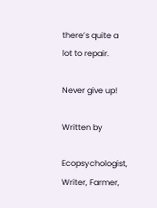there’s quite a lot to repair.

Never give up!

Written by

Ecopsychologist, Writer, Farmer,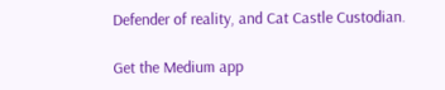Defender of reality, and Cat Castle Custodian.

Get the Medium app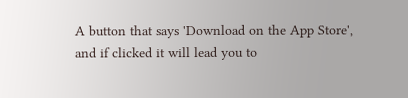A button that says 'Download on the App Store', and if clicked it will lead you to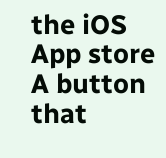the iOS App store
A button that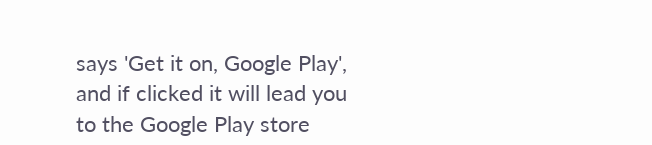says 'Get it on, Google Play', and if clicked it will lead you to the Google Play store